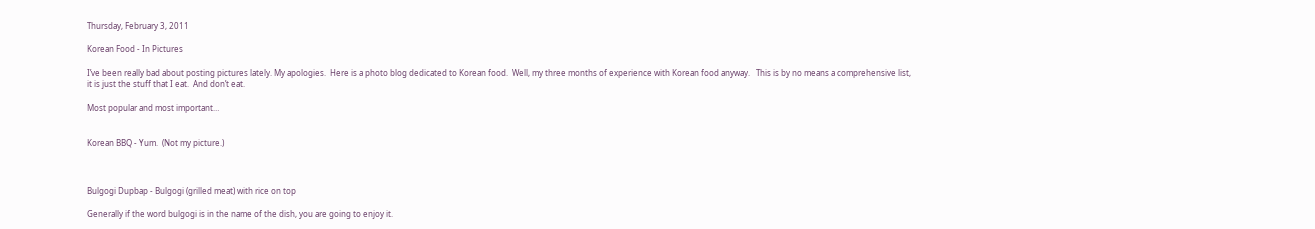Thursday, February 3, 2011

Korean Food - In Pictures

I’ve been really bad about posting pictures lately. My apologies.  Here is a photo blog dedicated to Korean food.  Well, my three months of experience with Korean food anyway.   This is by no means a comprehensive list, it is just the stuff that I eat.  And don’t eat.

Most popular and most important…


Korean BBQ - Yum.  (Not my picture.)



Bulgogi Dupbap - Bulgogi (grilled meat) with rice on top

Generally if the word bulgogi is in the name of the dish, you are going to enjoy it.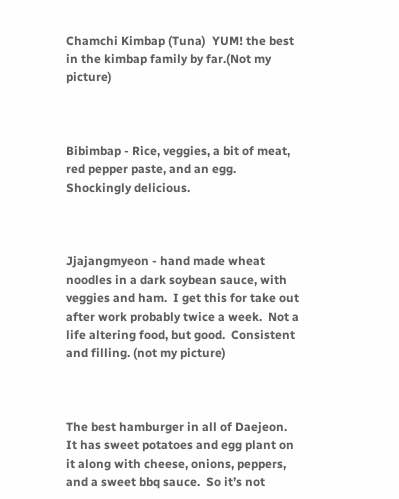Chamchi Kimbap (Tuna)  YUM! the best in the kimbap family by far.(Not my picture)



Bibimbap - Rice, veggies, a bit of meat, red pepper paste, and an egg.  Shockingly delicious.



Jjajangmyeon - hand made wheat noodles in a dark soybean sauce, with veggies and ham.  I get this for take out after work probably twice a week.  Not a life altering food, but good.  Consistent and filling. (not my picture)



The best hamburger in all of Daejeon.  It has sweet potatoes and egg plant on it along with cheese, onions, peppers, and a sweet bbq sauce.  So it’s not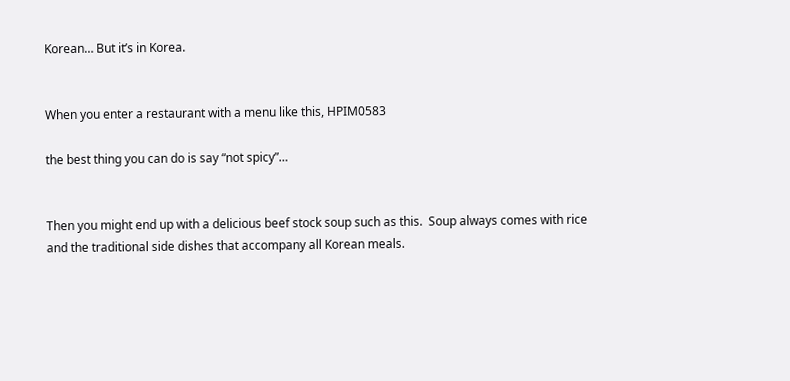Korean… But it’s in Korea.


When you enter a restaurant with a menu like this, HPIM0583

the best thing you can do is say “not spicy”…


Then you might end up with a delicious beef stock soup such as this.  Soup always comes with rice and the traditional side dishes that accompany all Korean meals.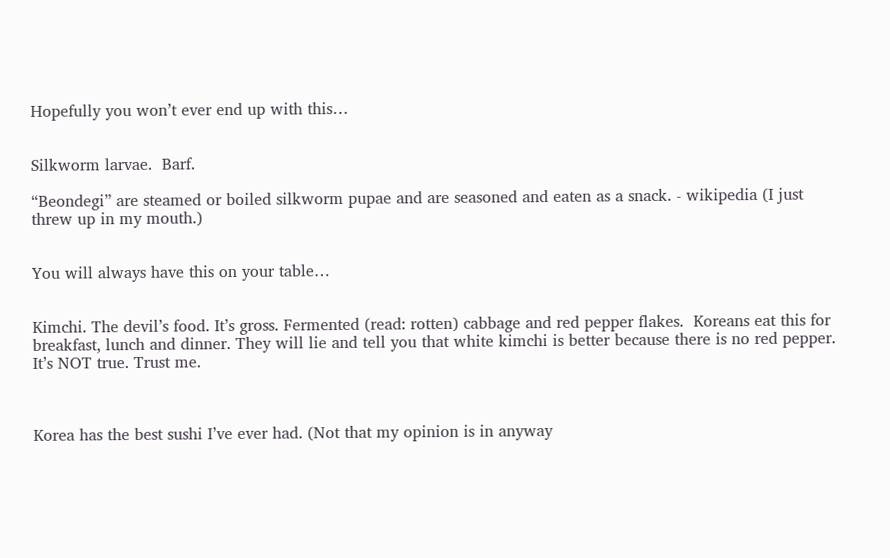Hopefully you won’t ever end up with this…


Silkworm larvae.  Barf.

“Beondegi” are steamed or boiled silkworm pupae and are seasoned and eaten as a snack. - wikipedia (I just threw up in my mouth.)


You will always have this on your table…


Kimchi. The devil’s food. It’s gross. Fermented (read: rotten) cabbage and red pepper flakes.  Koreans eat this for breakfast, lunch and dinner. They will lie and tell you that white kimchi is better because there is no red pepper.  It’s NOT true. Trust me.



Korea has the best sushi I’ve ever had. (Not that my opinion is in anyway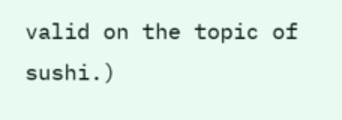valid on the topic of sushi.)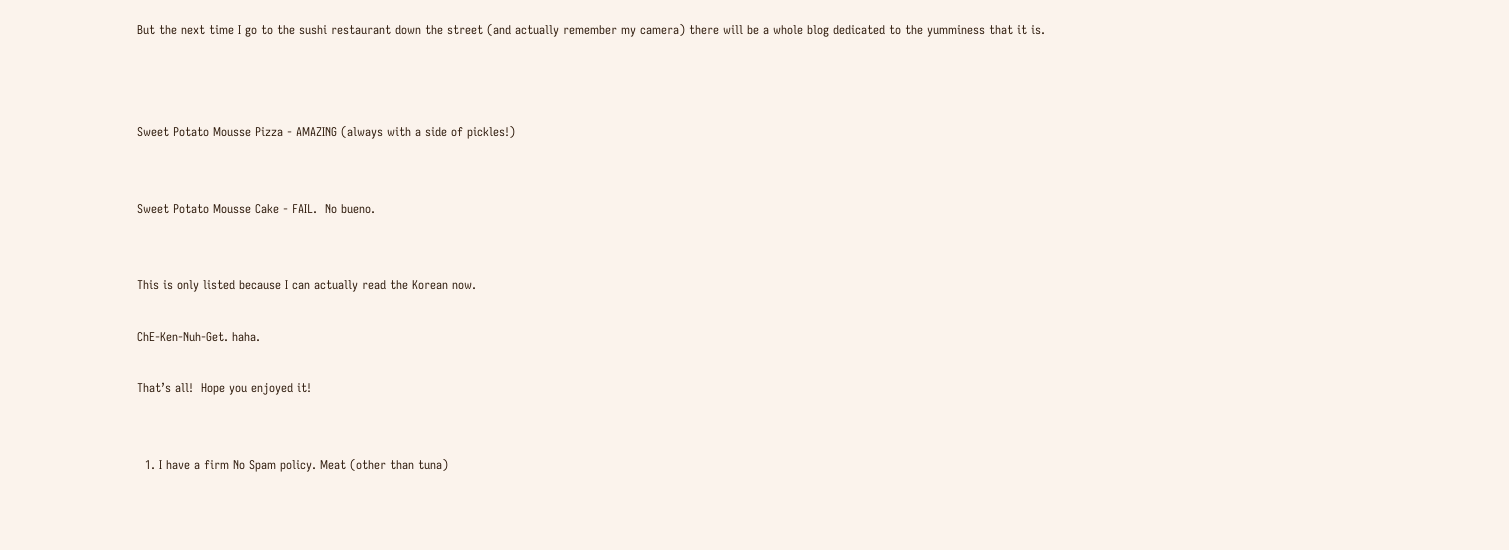But the next time I go to the sushi restaurant down the street (and actually remember my camera) there will be a whole blog dedicated to the yumminess that it is.



Sweet Potato Mousse Pizza - AMAZING (always with a side of pickles!)


Sweet Potato Mousse Cake - FAIL.  No bueno.


This is only listed because I can actually read the Korean now.

ChE-Ken-Nuh-Get. haha.

That’s all!  Hope you enjoyed it!


  1. I have a firm No Spam policy. Meat (other than tuna)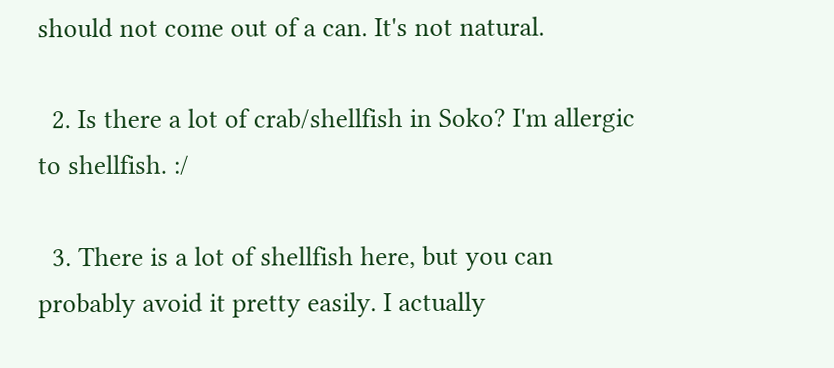should not come out of a can. It's not natural.

  2. Is there a lot of crab/shellfish in Soko? I'm allergic to shellfish. :/

  3. There is a lot of shellfish here, but you can probably avoid it pretty easily. I actually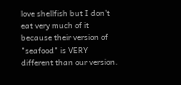love shellfish but I don't eat very much of it because their version of "seafood" is VERY different than our version.